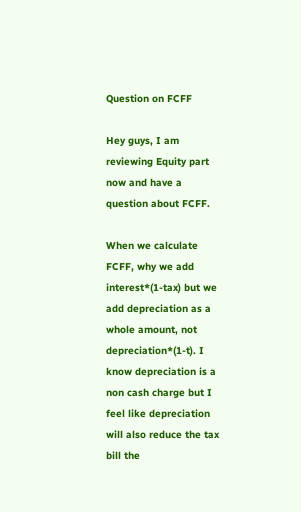Question on FCFF

Hey guys, I am reviewing Equity part now and have a question about FCFF.

When we calculate FCFF, why we add interest*(1-tax) but we add depreciation as a whole amount, not depreciation*(1-t). I know depreciation is a non cash charge but I feel like depreciation will also reduce the tax bill the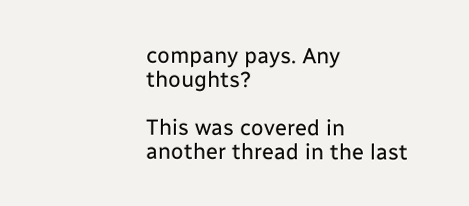company pays. Any thoughts?

This was covered in another thread in the last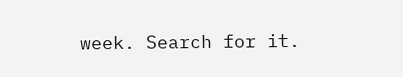week. Search for it.